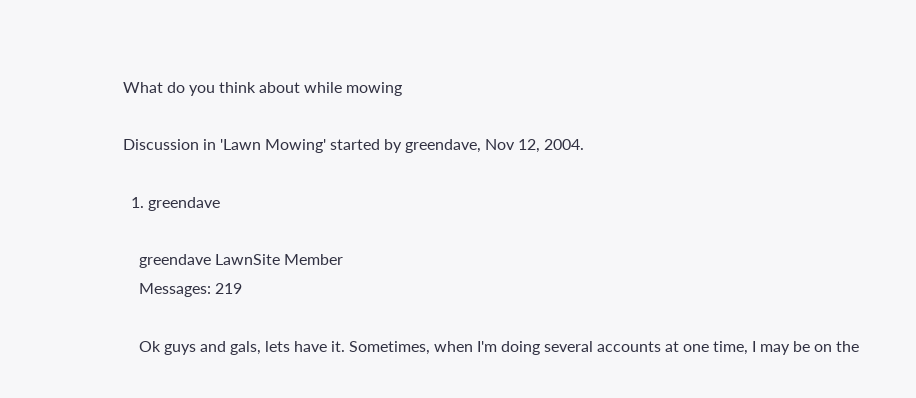What do you think about while mowing

Discussion in 'Lawn Mowing' started by greendave, Nov 12, 2004.

  1. greendave

    greendave LawnSite Member
    Messages: 219

    Ok guys and gals, lets have it. Sometimes, when I'm doing several accounts at one time, I may be on the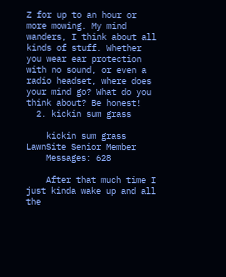Z for up to an hour or more mowing. My mind wanders, I think about all kinds of stuff. Whether you wear ear protection with no sound, or even a radio headset, where does your mind go? What do you think about? Be honest!
  2. kickin sum grass

    kickin sum grass LawnSite Senior Member
    Messages: 628

    After that much time I just kinda wake up and all the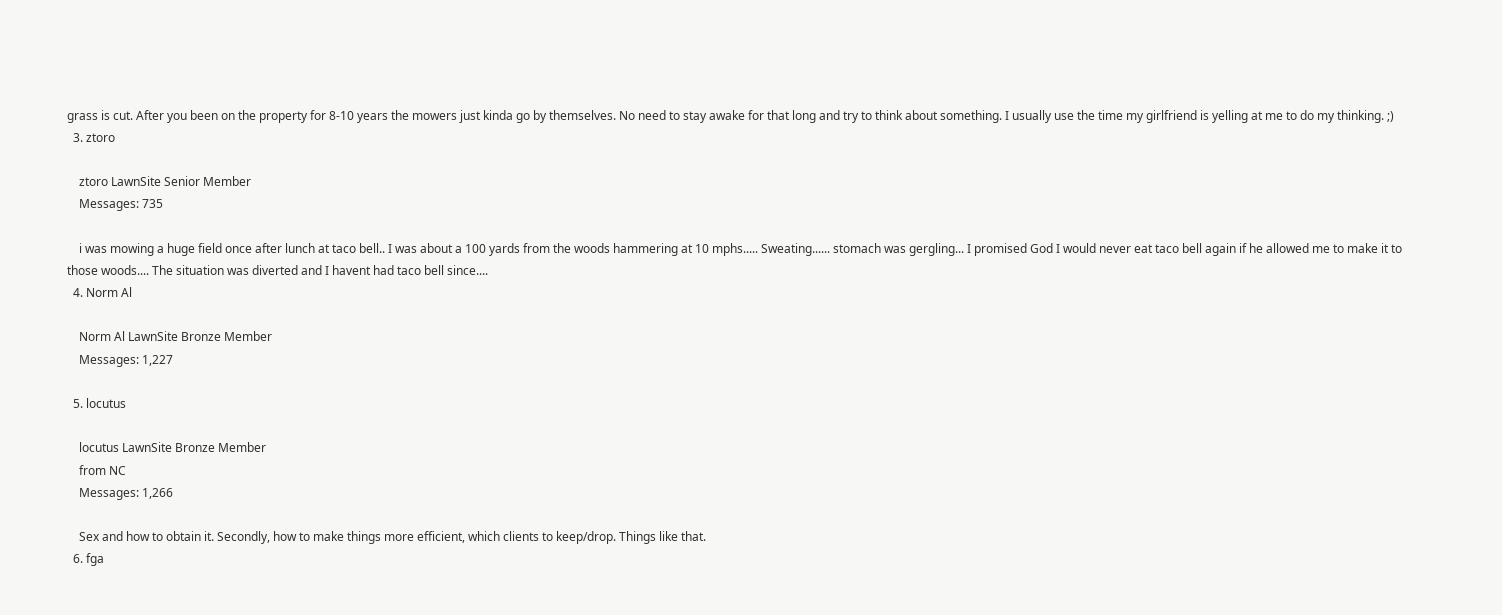grass is cut. After you been on the property for 8-10 years the mowers just kinda go by themselves. No need to stay awake for that long and try to think about something. I usually use the time my girlfriend is yelling at me to do my thinking. ;)
  3. ztoro

    ztoro LawnSite Senior Member
    Messages: 735

    i was mowing a huge field once after lunch at taco bell.. I was about a 100 yards from the woods hammering at 10 mphs..... Sweating...... stomach was gergling... I promised God I would never eat taco bell again if he allowed me to make it to those woods.... The situation was diverted and I havent had taco bell since....
  4. Norm Al

    Norm Al LawnSite Bronze Member
    Messages: 1,227

  5. locutus

    locutus LawnSite Bronze Member
    from NC
    Messages: 1,266

    Sex and how to obtain it. Secondly, how to make things more efficient, which clients to keep/drop. Things like that.
  6. fga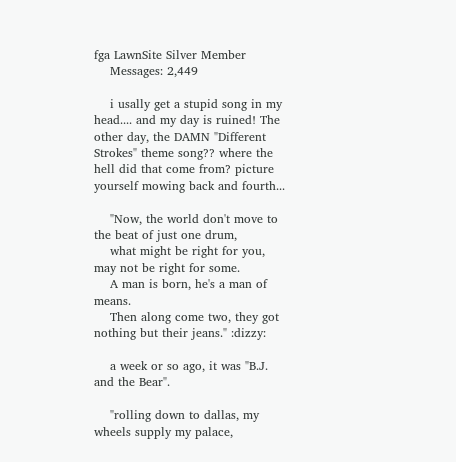fga LawnSite Silver Member
    Messages: 2,449

    i usally get a stupid song in my head.... and my day is ruined! The other day, the DAMN "Different Strokes" theme song?? where the hell did that come from? picture yourself mowing back and fourth...

    "Now, the world don't move to the beat of just one drum,
    what might be right for you, may not be right for some.
    A man is born, he's a man of means.
    Then along come two, they got nothing but their jeans." :dizzy:

    a week or so ago, it was "B.J. and the Bear".

    "rolling down to dallas, my wheels supply my palace,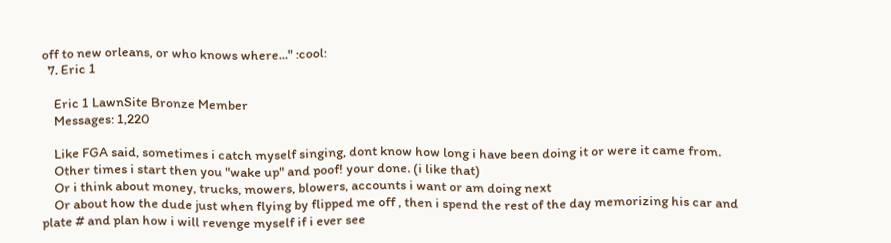off to new orleans, or who knows where..." :cool:
  7. Eric 1

    Eric 1 LawnSite Bronze Member
    Messages: 1,220

    Like FGA said, sometimes i catch myself singing, dont know how long i have been doing it or were it came from.
    Other times i start then you "wake up" and poof! your done. (i like that)
    Or i think about money, trucks, mowers, blowers, accounts i want or am doing next
    Or about how the dude just when flying by flipped me off , then i spend the rest of the day memorizing his car and plate # and plan how i will revenge myself if i ever see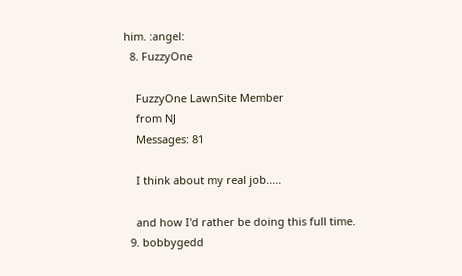him. :angel:
  8. FuzzyOne

    FuzzyOne LawnSite Member
    from NJ
    Messages: 81

    I think about my real job.....

    and how I'd rather be doing this full time.
  9. bobbygedd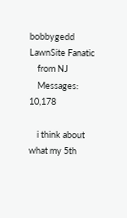bobbygedd LawnSite Fanatic
    from NJ
    Messages: 10,178

    i think about what my 5th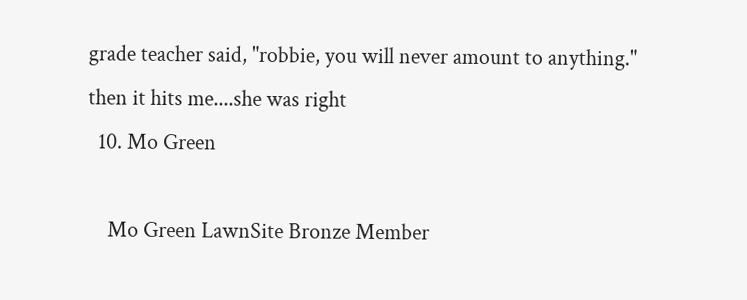grade teacher said, "robbie, you will never amount to anything." then it hits me....she was right
  10. Mo Green

    Mo Green LawnSite Bronze Member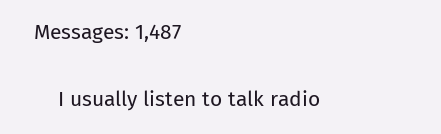Messages: 1,487

    I usually listen to talk radio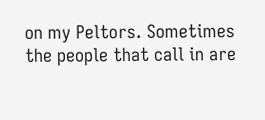on my Peltors. Sometimes the people that call in are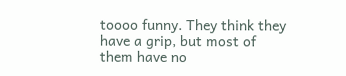toooo funny. They think they have a grip, but most of them have no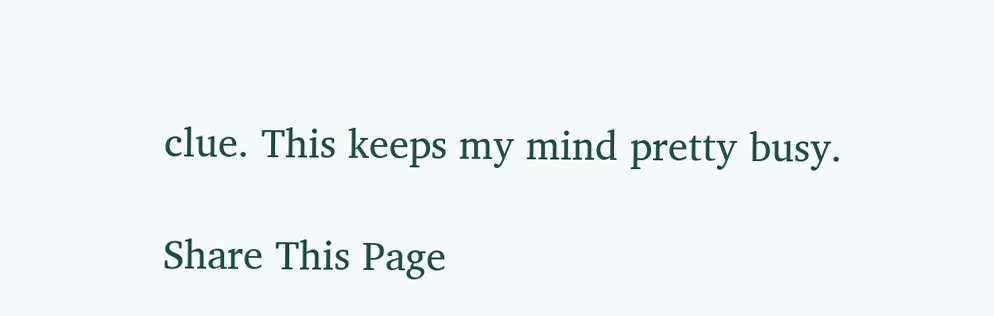clue. This keeps my mind pretty busy.

Share This Page